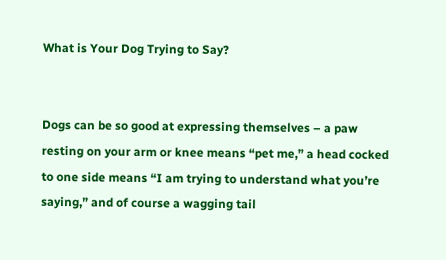What is Your Dog Trying to Say?


Dogs can be so good at expressing themselves – a paw resting on your arm or knee means “pet me,” a head cocked to one side means “I am trying to understand what you’re saying,” and of course a wagging tail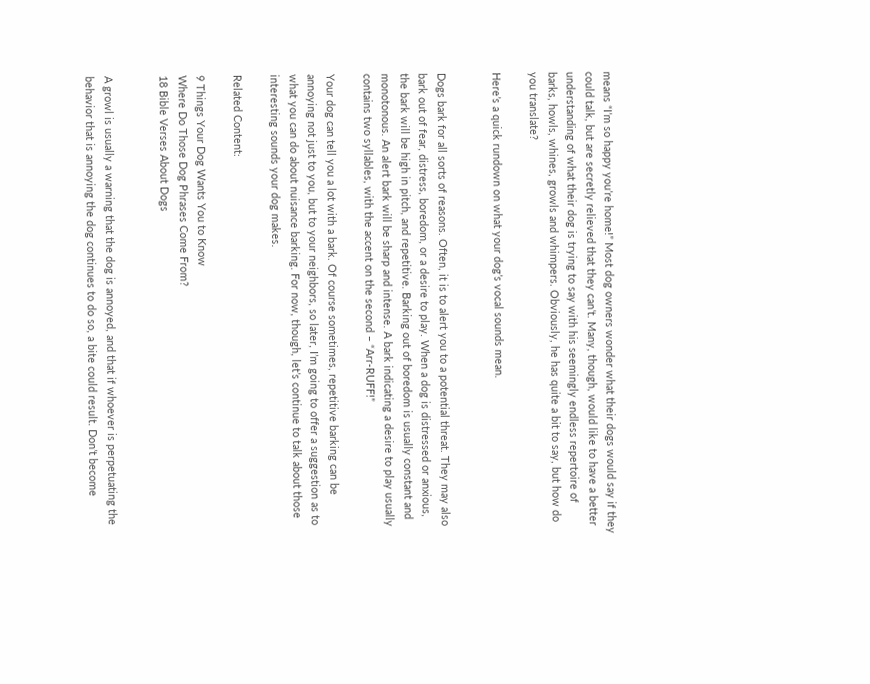means “I’m so happy you’re home!” Most dog owners wonder what their dogs would say if they could talk, but are secretly relieved that they can’t. Many, though, would like to have a better understanding of what their dog is trying to say with his seemingly endless repertoire of barks, howls, whines, growls and whimpers. Obviously, he has quite a bit to say, but how do you translate?

Here’s a quick rundown on what your dog’s vocal sounds mean.


Dogs bark for all sorts of reasons. Often, it is to alert you to a potential threat. They may also bark out of fear, distress, boredom, or a desire to play. When a dog is distressed or anxious, the bark will be high in pitch, and repetitive. Barking out of boredom is usually constant and monotonous. An alert bark will be sharp and intense. A bark indicating a desire to play usually contains two syllables, with the accent on the second – “Arr-RUFF!”

Your dog can tell you a lot with a bark. Of course sometimes, repetitive barking can be annoying not just to you, but to your neighbors, so later, I’m going to offer a suggestion as to what you can do about nuisance barking. For now, though, let’s continue to talk about those interesting sounds your dog makes.

Related Content:

9 Things Your Dog Wants You to Know
Where Do Those Dog Phrases Come From?
18 Bible Verses About Dogs


A growl is usually a warning that the dog is annoyed, and that if whoever is perpetuating the behavior that is annoying the dog continues to do so, a bite could result. Don’t become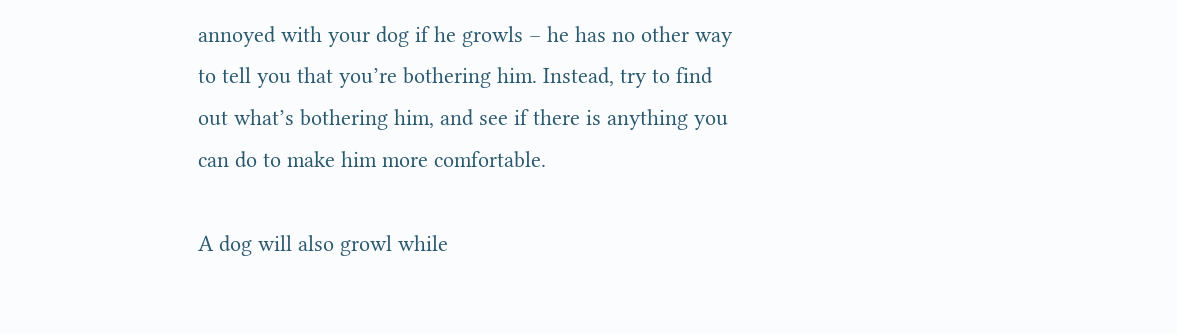annoyed with your dog if he growls – he has no other way to tell you that you’re bothering him. Instead, try to find out what’s bothering him, and see if there is anything you can do to make him more comfortable.

A dog will also growl while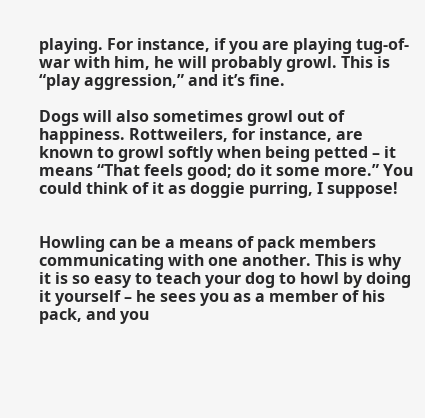playing. For instance, if you are playing tug-of-war with him, he will probably growl. This is “play aggression,” and it’s fine.

Dogs will also sometimes growl out of happiness. Rottweilers, for instance, are known to growl softly when being petted – it means “That feels good; do it some more.” You could think of it as doggie purring, I suppose!


Howling can be a means of pack members communicating with one another. This is why it is so easy to teach your dog to howl by doing it yourself – he sees you as a member of his pack, and you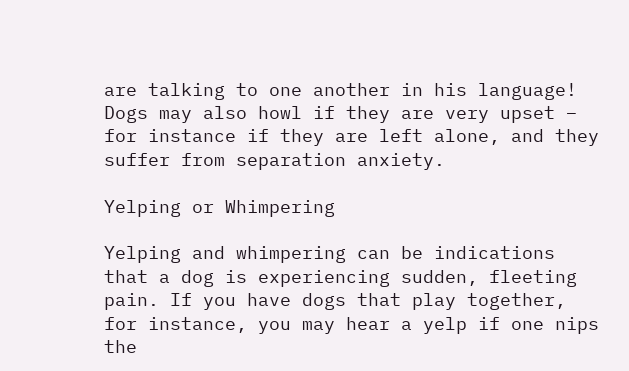are talking to one another in his language! Dogs may also howl if they are very upset – for instance if they are left alone, and they suffer from separation anxiety.

Yelping or Whimpering

Yelping and whimpering can be indications that a dog is experiencing sudden, fleeting pain. If you have dogs that play together, for instance, you may hear a yelp if one nips the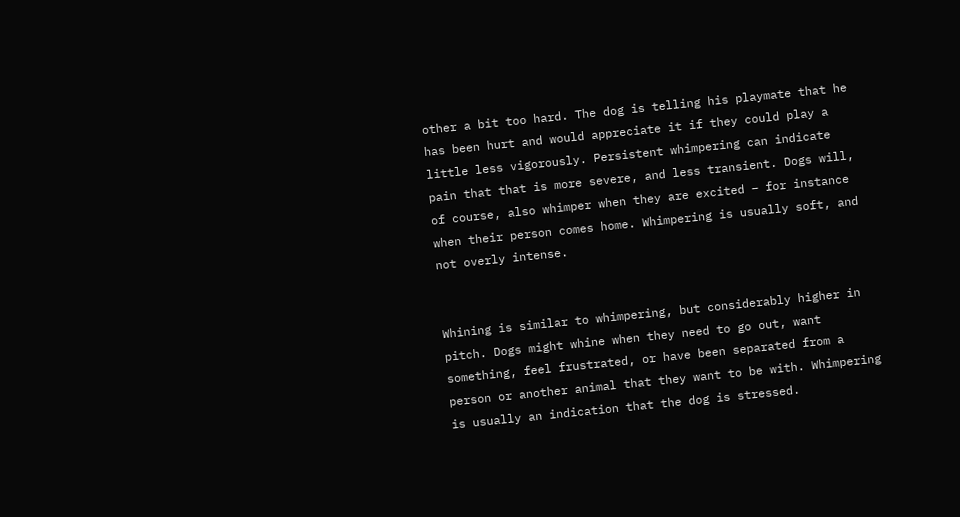other a bit too hard. The dog is telling his playmate that he has been hurt and would appreciate it if they could play a little less vigorously. Persistent whimpering can indicate pain that that is more severe, and less transient. Dogs will, of course, also whimper when they are excited – for instance when their person comes home. Whimpering is usually soft, and not overly intense.


Whining is similar to whimpering, but considerably higher in pitch. Dogs might whine when they need to go out, want something, feel frustrated, or have been separated from a person or another animal that they want to be with. Whimpering is usually an indication that the dog is stressed.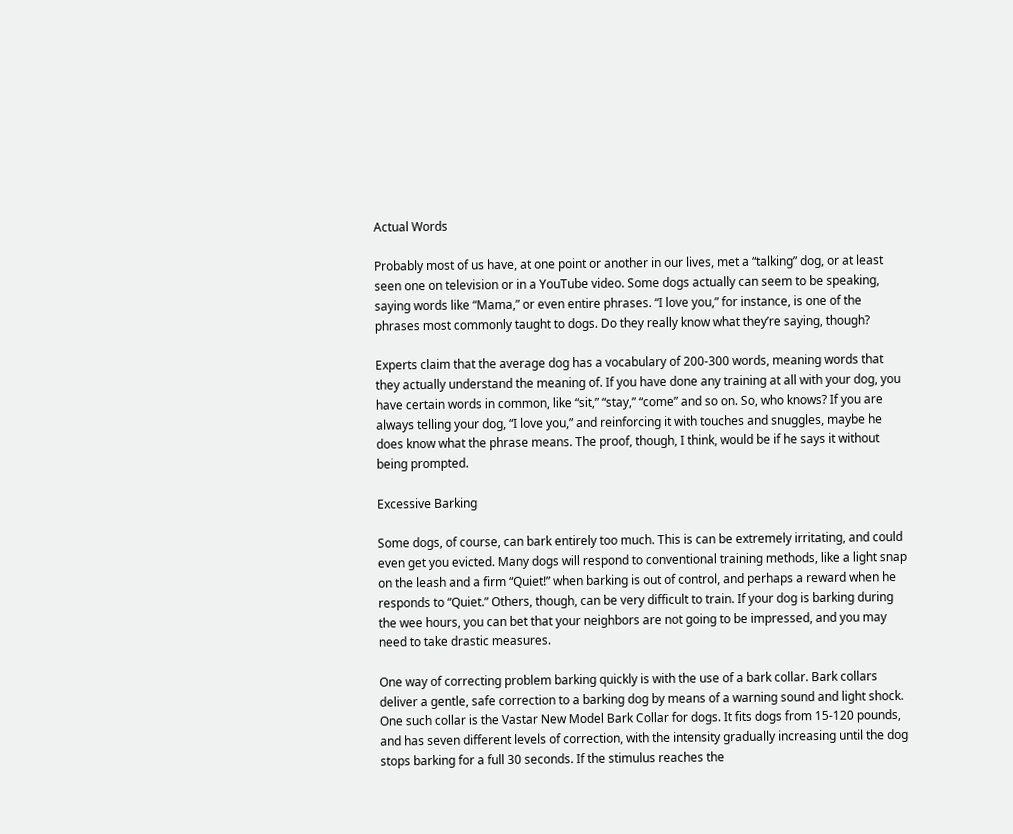Actual Words

Probably most of us have, at one point or another in our lives, met a “talking” dog, or at least seen one on television or in a YouTube video. Some dogs actually can seem to be speaking, saying words like “Mama,” or even entire phrases. “I love you,” for instance, is one of the phrases most commonly taught to dogs. Do they really know what they’re saying, though?

Experts claim that the average dog has a vocabulary of 200-300 words, meaning words that they actually understand the meaning of. If you have done any training at all with your dog, you have certain words in common, like “sit,” “stay,” “come” and so on. So, who knows? If you are always telling your dog, “I love you,” and reinforcing it with touches and snuggles, maybe he does know what the phrase means. The proof, though, I think, would be if he says it without being prompted.

Excessive Barking

Some dogs, of course, can bark entirely too much. This is can be extremely irritating, and could even get you evicted. Many dogs will respond to conventional training methods, like a light snap on the leash and a firm “Quiet!” when barking is out of control, and perhaps a reward when he responds to “Quiet.” Others, though, can be very difficult to train. If your dog is barking during the wee hours, you can bet that your neighbors are not going to be impressed, and you may need to take drastic measures.

One way of correcting problem barking quickly is with the use of a bark collar. Bark collars deliver a gentle, safe correction to a barking dog by means of a warning sound and light shock. One such collar is the Vastar New Model Bark Collar for dogs. It fits dogs from 15-120 pounds, and has seven different levels of correction, with the intensity gradually increasing until the dog stops barking for a full 30 seconds. If the stimulus reaches the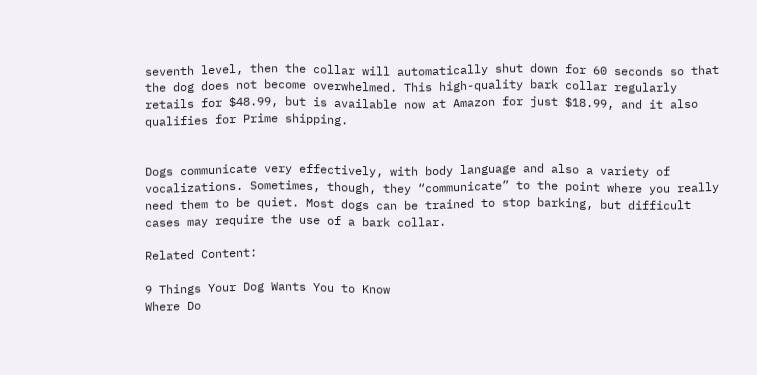seventh level, then the collar will automatically shut down for 60 seconds so that the dog does not become overwhelmed. This high-quality bark collar regularly retails for $48.99, but is available now at Amazon for just $18.99, and it also qualifies for Prime shipping.


Dogs communicate very effectively, with body language and also a variety of vocalizations. Sometimes, though, they “communicate” to the point where you really need them to be quiet. Most dogs can be trained to stop barking, but difficult cases may require the use of a bark collar.

Related Content:

9 Things Your Dog Wants You to Know
Where Do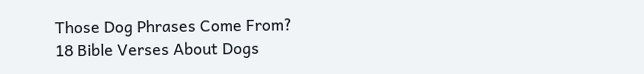Those Dog Phrases Come From?
18 Bible Verses About Dogs